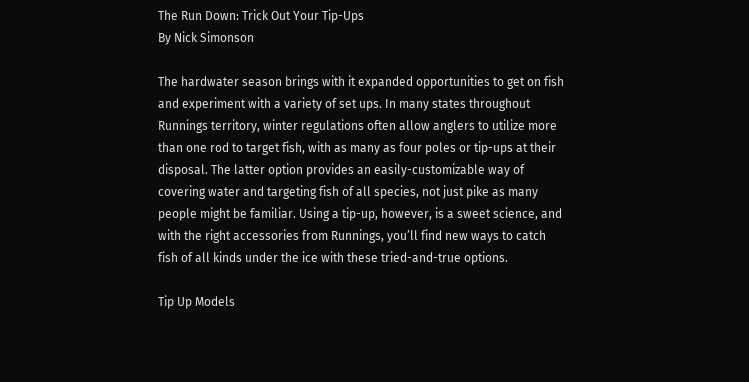The Run Down: Trick Out Your Tip-Ups
By Nick Simonson

The hardwater season brings with it expanded opportunities to get on fish and experiment with a variety of set ups. In many states throughout Runnings territory, winter regulations often allow anglers to utilize more than one rod to target fish, with as many as four poles or tip-ups at their disposal. The latter option provides an easily-customizable way of covering water and targeting fish of all species, not just pike as many people might be familiar. Using a tip-up, however, is a sweet science, and with the right accessories from Runnings, you’ll find new ways to catch fish of all kinds under the ice with these tried-and-true options.

Tip Up Models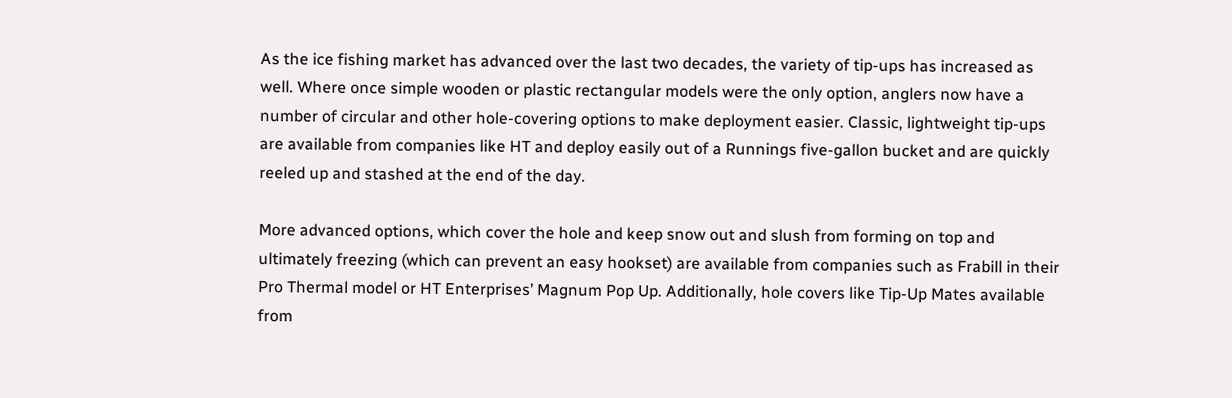As the ice fishing market has advanced over the last two decades, the variety of tip-ups has increased as well. Where once simple wooden or plastic rectangular models were the only option, anglers now have a number of circular and other hole-covering options to make deployment easier. Classic, lightweight tip-ups are available from companies like HT and deploy easily out of a Runnings five-gallon bucket and are quickly reeled up and stashed at the end of the day.

More advanced options, which cover the hole and keep snow out and slush from forming on top and ultimately freezing (which can prevent an easy hookset) are available from companies such as Frabill in their Pro Thermal model or HT Enterprises’ Magnum Pop Up. Additionally, hole covers like Tip-Up Mates available from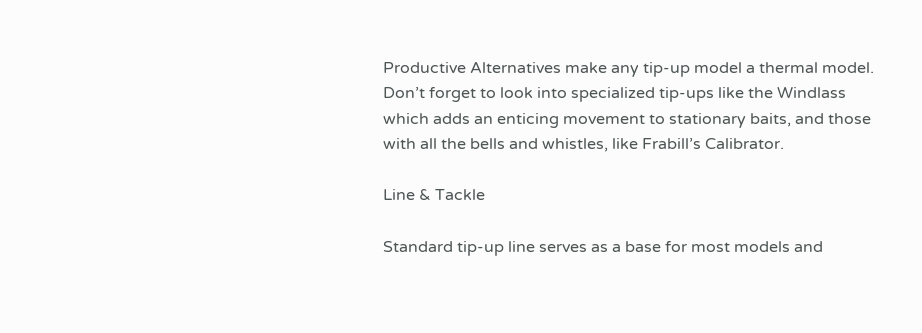Productive Alternatives make any tip-up model a thermal model. Don’t forget to look into specialized tip-ups like the Windlass which adds an enticing movement to stationary baits, and those with all the bells and whistles, like Frabill’s Calibrator.

Line & Tackle

Standard tip-up line serves as a base for most models and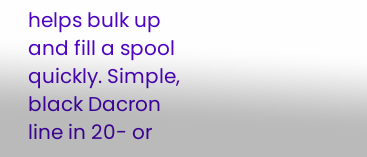helps bulk up and fill a spool quickly. Simple, black Dacron line in 20- or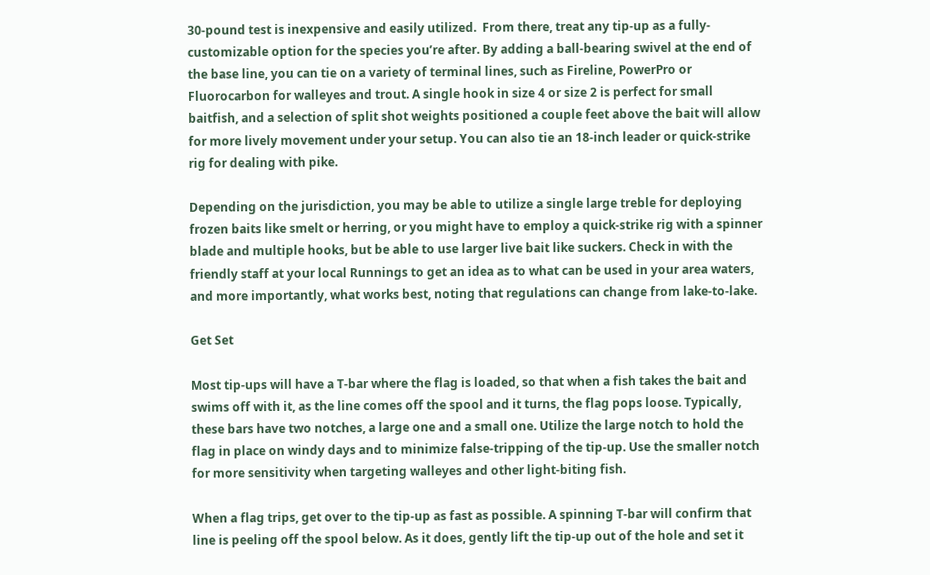30-pound test is inexpensive and easily utilized.  From there, treat any tip-up as a fully-customizable option for the species you’re after. By adding a ball-bearing swivel at the end of the base line, you can tie on a variety of terminal lines, such as Fireline, PowerPro or Fluorocarbon for walleyes and trout. A single hook in size 4 or size 2 is perfect for small baitfish, and a selection of split shot weights positioned a couple feet above the bait will allow for more lively movement under your setup. You can also tie an 18-inch leader or quick-strike rig for dealing with pike.

Depending on the jurisdiction, you may be able to utilize a single large treble for deploying frozen baits like smelt or herring, or you might have to employ a quick-strike rig with a spinner blade and multiple hooks, but be able to use larger live bait like suckers. Check in with the friendly staff at your local Runnings to get an idea as to what can be used in your area waters, and more importantly, what works best, noting that regulations can change from lake-to-lake.

Get Set

Most tip-ups will have a T-bar where the flag is loaded, so that when a fish takes the bait and swims off with it, as the line comes off the spool and it turns, the flag pops loose. Typically, these bars have two notches, a large one and a small one. Utilize the large notch to hold the flag in place on windy days and to minimize false-tripping of the tip-up. Use the smaller notch for more sensitivity when targeting walleyes and other light-biting fish.

When a flag trips, get over to the tip-up as fast as possible. A spinning T-bar will confirm that line is peeling off the spool below. As it does, gently lift the tip-up out of the hole and set it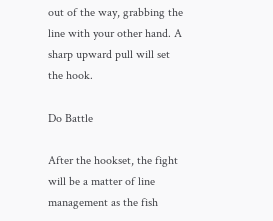out of the way, grabbing the line with your other hand. A sharp upward pull will set the hook.

Do Battle

After the hookset, the fight will be a matter of line management as the fish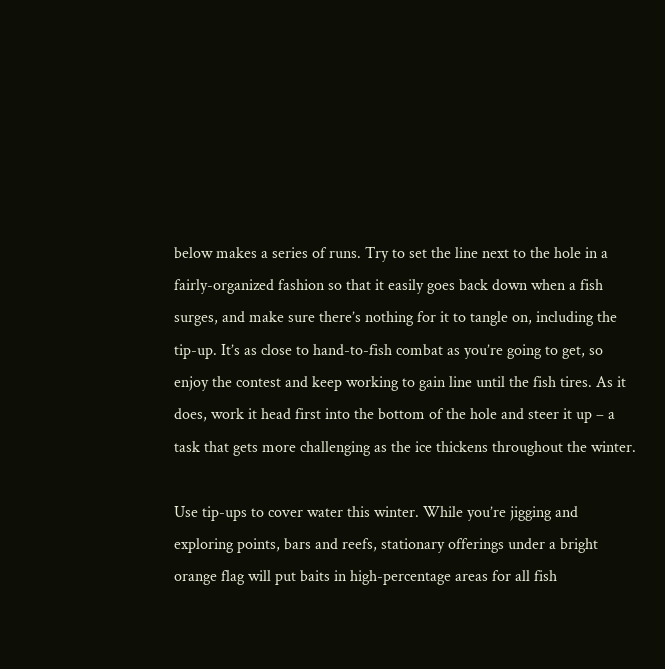below makes a series of runs. Try to set the line next to the hole in a fairly-organized fashion so that it easily goes back down when a fish surges, and make sure there’s nothing for it to tangle on, including the tip-up. It’s as close to hand-to-fish combat as you’re going to get, so enjoy the contest and keep working to gain line until the fish tires. As it does, work it head first into the bottom of the hole and steer it up – a task that gets more challenging as the ice thickens throughout the winter.

Use tip-ups to cover water this winter. While you’re jigging and exploring points, bars and reefs, stationary offerings under a bright orange flag will put baits in high-percentage areas for all fish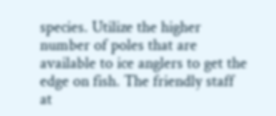species. Utilize the higher number of poles that are available to ice anglers to get the edge on fish. The friendly staff at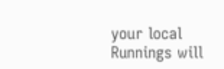your local Runnings will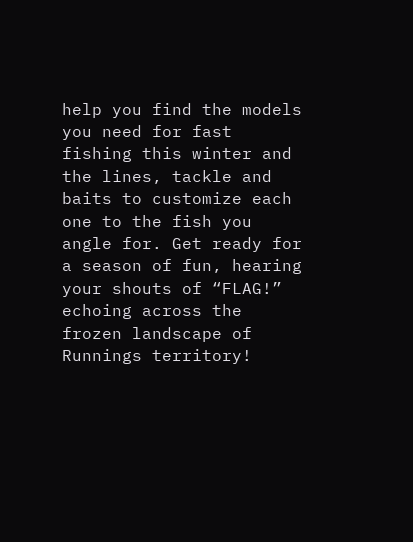help you find the models you need for fast fishing this winter and the lines, tackle and baits to customize each one to the fish you angle for. Get ready for a season of fun, hearing your shouts of “FLAG!” echoing across the frozen landscape of Runnings territory!